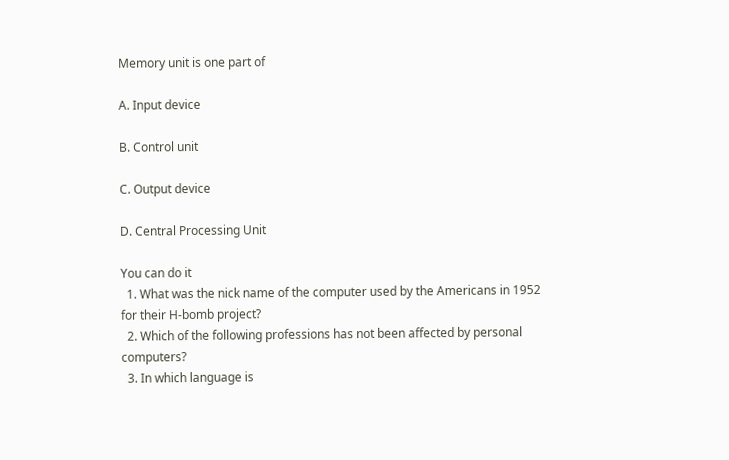Memory unit is one part of

A. Input device

B. Control unit

C. Output device

D. Central Processing Unit

You can do it
  1. What was the nick name of the computer used by the Americans in 1952 for their H-bomb project?
  2. Which of the following professions has not been affected by personal computers?
  3. In which language is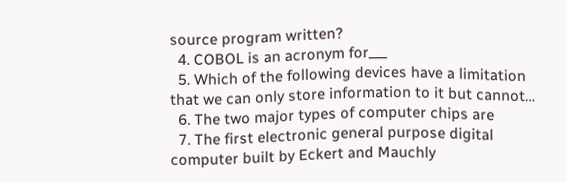source program written?
  4. COBOL is an acronym for___
  5. Which of the following devices have a limitation that we can only store information to it but cannot…
  6. The two major types of computer chips are
  7. The first electronic general purpose digital computer built by Eckert and Mauchly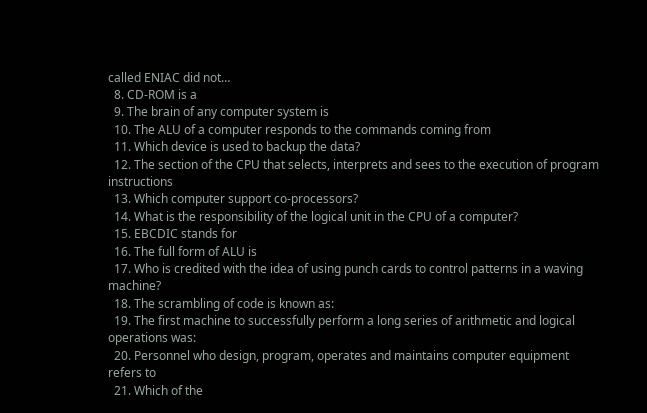called ENIAC did not…
  8. CD-ROM is a
  9. The brain of any computer system is
  10. The ALU of a computer responds to the commands coming from
  11. Which device is used to backup the data?
  12. The section of the CPU that selects, interprets and sees to the execution of program instructions
  13. Which computer support co-processors?
  14. What is the responsibility of the logical unit in the CPU of a computer?
  15. EBCDIC stands for
  16. The full form of ALU is
  17. Who is credited with the idea of using punch cards to control patterns in a waving machine?
  18. The scrambling of code is known as:
  19. The first machine to successfully perform a long series of arithmetic and logical operations was:
  20. Personnel who design, program, operates and maintains computer equipment refers to
  21. Which of the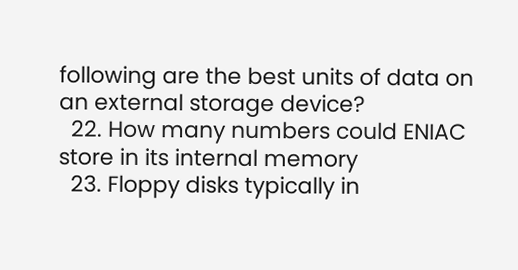following are the best units of data on an external storage device?
  22. How many numbers could ENIAC store in its internal memory
  23. Floppy disks typically in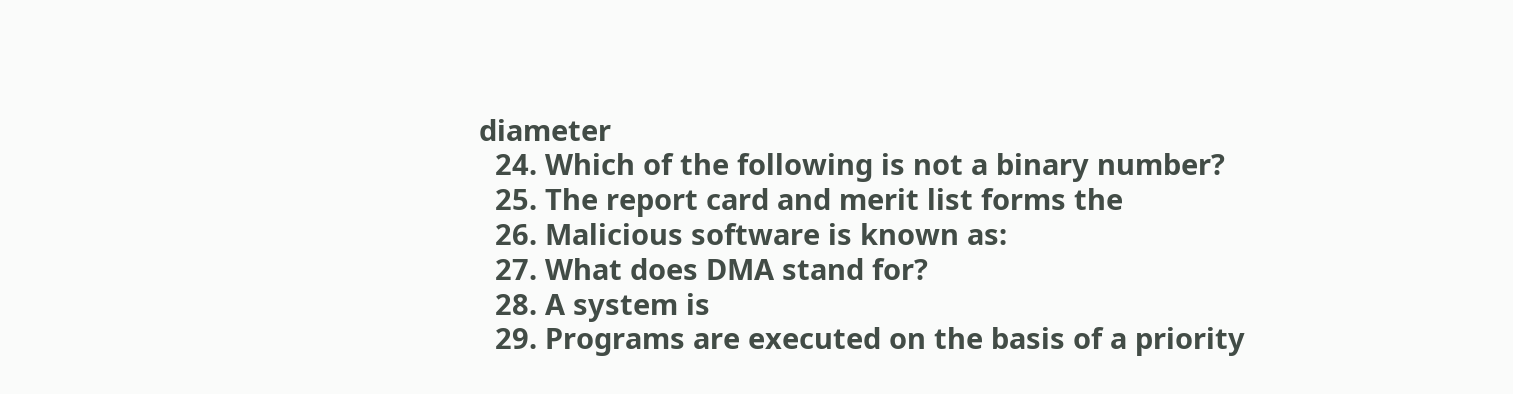diameter
  24. Which of the following is not a binary number?
  25. The report card and merit list forms the
  26. Malicious software is known as:
  27. What does DMA stand for?
  28. A system is
  29. Programs are executed on the basis of a priority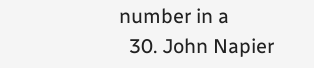number in a
  30. John Napier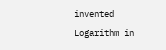invented Logarithm in